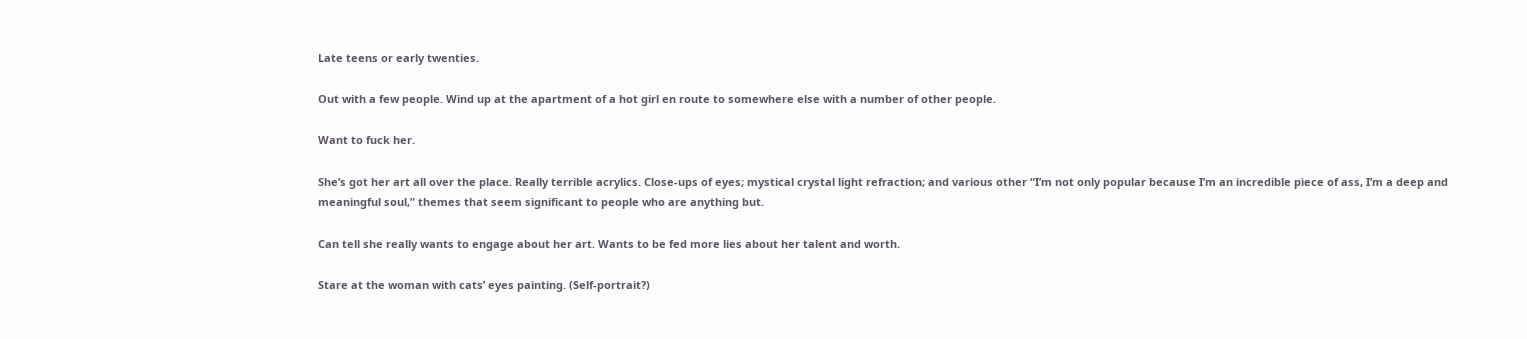Late teens or early twenties.

Out with a few people. Wind up at the apartment of a hot girl en route to somewhere else with a number of other people.

Want to fuck her.

She’s got her art all over the place. Really terrible acrylics. Close-ups of eyes; mystical crystal light refraction; and various other “I’m not only popular because I’m an incredible piece of ass, I’m a deep and meaningful soul,” themes that seem significant to people who are anything but.

Can tell she really wants to engage about her art. Wants to be fed more lies about her talent and worth.

Stare at the woman with cats’ eyes painting. (Self-portrait?)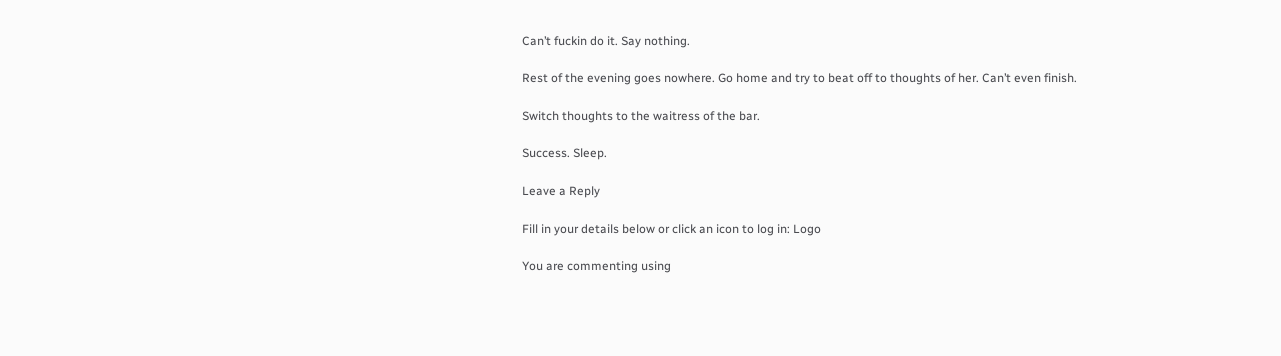Can’t fuckin do it. Say nothing.

Rest of the evening goes nowhere. Go home and try to beat off to thoughts of her. Can’t even finish.

Switch thoughts to the waitress of the bar.

Success. Sleep.

Leave a Reply

Fill in your details below or click an icon to log in: Logo

You are commenting using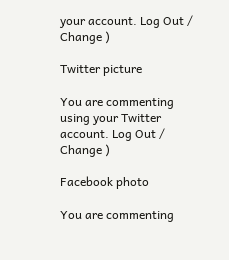your account. Log Out /  Change )

Twitter picture

You are commenting using your Twitter account. Log Out /  Change )

Facebook photo

You are commenting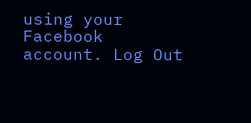using your Facebook account. Log Out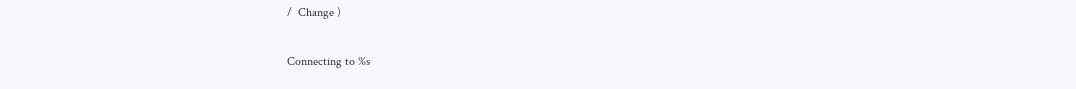/  Change )

Connecting to %s